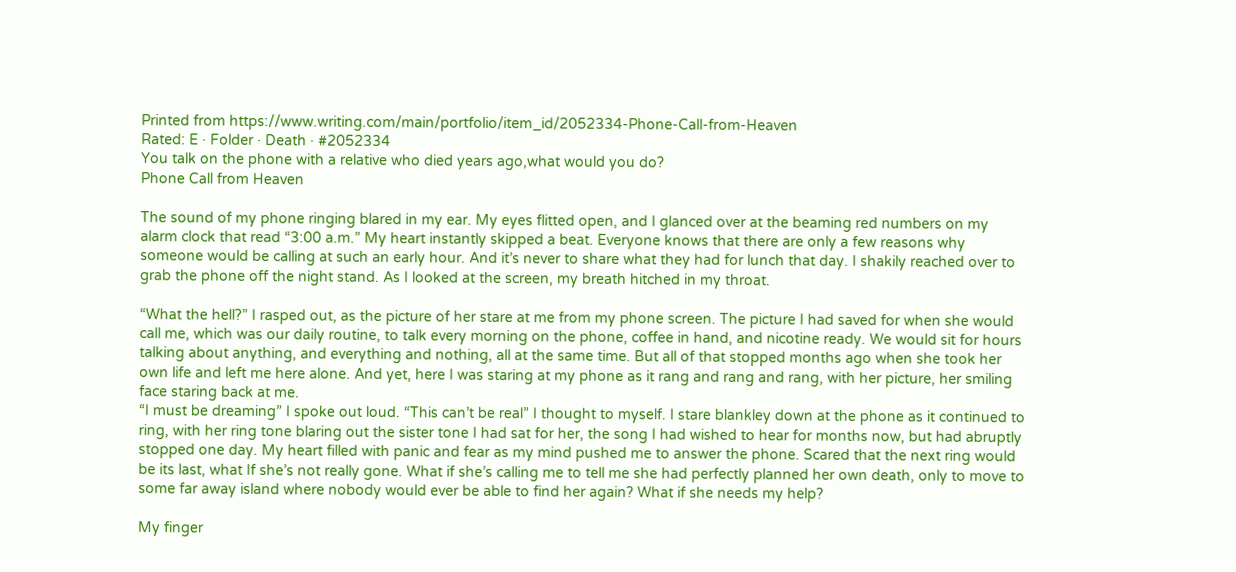Printed from https://www.writing.com/main/portfolio/item_id/2052334-Phone-Call-from-Heaven
Rated: E · Folder · Death · #2052334
You talk on the phone with a relative who died years ago,what would you do?
Phone Call from Heaven

The sound of my phone ringing blared in my ear. My eyes flitted open, and I glanced over at the beaming red numbers on my alarm clock that read “3:00 a.m.” My heart instantly skipped a beat. Everyone knows that there are only a few reasons why someone would be calling at such an early hour. And it’s never to share what they had for lunch that day. I shakily reached over to grab the phone off the night stand. As I looked at the screen, my breath hitched in my throat.

“What the hell?” I rasped out, as the picture of her stare at me from my phone screen. The picture I had saved for when she would call me, which was our daily routine, to talk every morning on the phone, coffee in hand, and nicotine ready. We would sit for hours talking about anything, and everything and nothing, all at the same time. But all of that stopped months ago when she took her own life and left me here alone. And yet, here I was staring at my phone as it rang and rang and rang, with her picture, her smiling face staring back at me.
“I must be dreaming” I spoke out loud. “This can’t be real” I thought to myself. I stare blankley down at the phone as it continued to ring, with her ring tone blaring out the sister tone I had sat for her, the song I had wished to hear for months now, but had abruptly stopped one day. My heart filled with panic and fear as my mind pushed me to answer the phone. Scared that the next ring would be its last, what If she’s not really gone. What if she’s calling me to tell me she had perfectly planned her own death, only to move to some far away island where nobody would ever be able to find her again? What if she needs my help?

My finger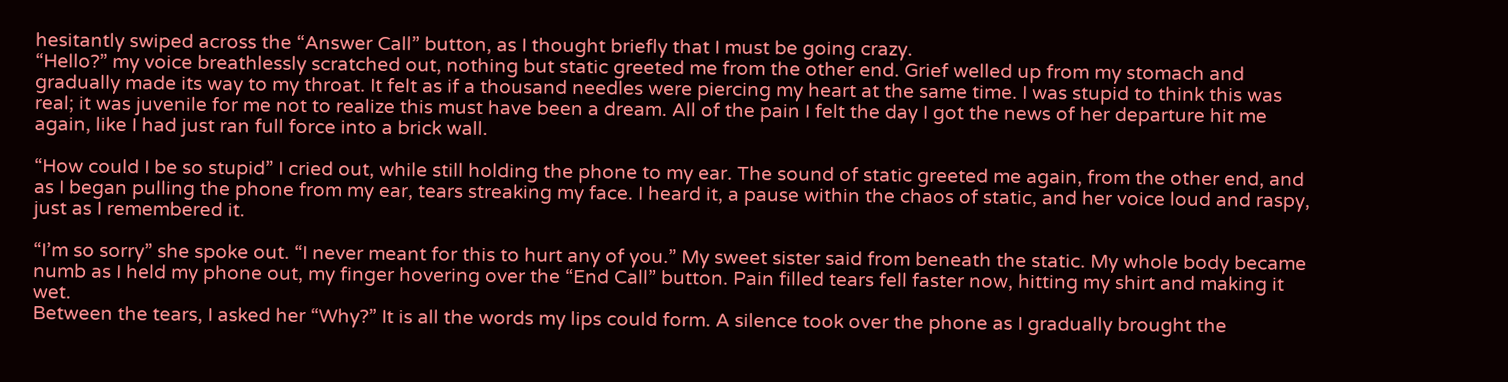hesitantly swiped across the “Answer Call” button, as I thought briefly that I must be going crazy.
“Hello?” my voice breathlessly scratched out, nothing but static greeted me from the other end. Grief welled up from my stomach and gradually made its way to my throat. It felt as if a thousand needles were piercing my heart at the same time. I was stupid to think this was real; it was juvenile for me not to realize this must have been a dream. All of the pain I felt the day I got the news of her departure hit me again, like I had just ran full force into a brick wall.

“How could I be so stupid” I cried out, while still holding the phone to my ear. The sound of static greeted me again, from the other end, and as I began pulling the phone from my ear, tears streaking my face. I heard it, a pause within the chaos of static, and her voice loud and raspy, just as I remembered it.

“I’m so sorry” she spoke out. “I never meant for this to hurt any of you.” My sweet sister said from beneath the static. My whole body became numb as I held my phone out, my finger hovering over the “End Call” button. Pain filled tears fell faster now, hitting my shirt and making it wet.
Between the tears, I asked her “Why?” It is all the words my lips could form. A silence took over the phone as I gradually brought the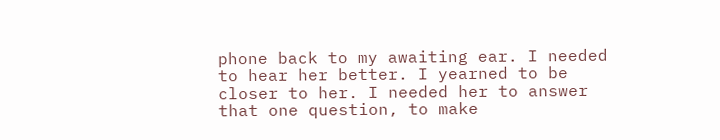phone back to my awaiting ear. I needed to hear her better. I yearned to be closer to her. I needed her to answer that one question, to make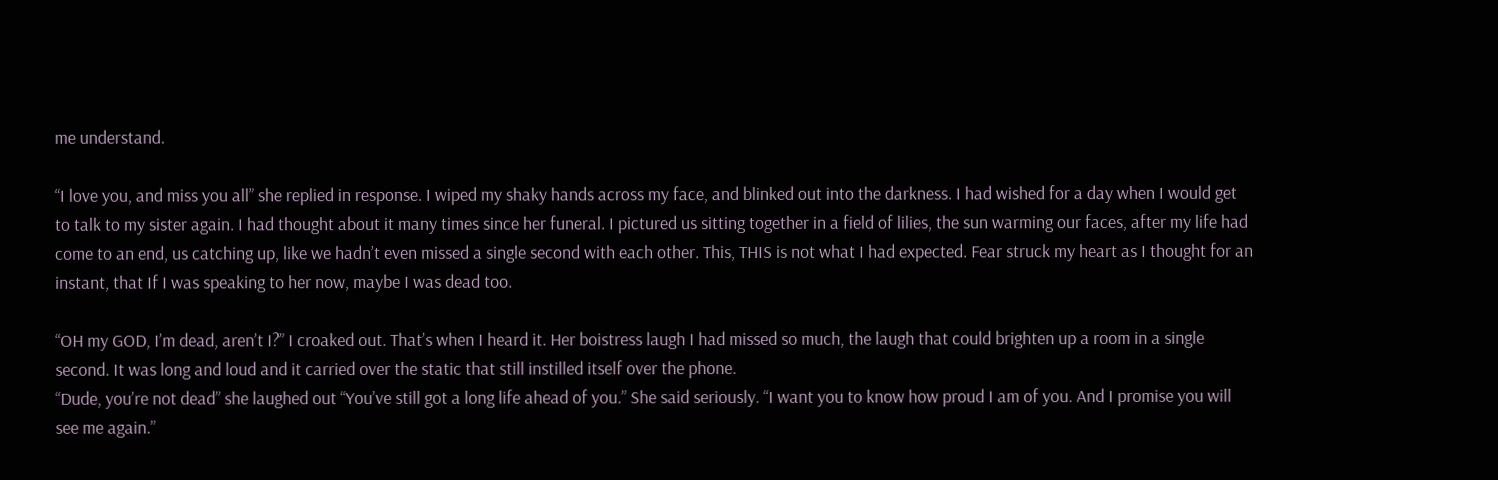me understand.

“I love you, and miss you all” she replied in response. I wiped my shaky hands across my face, and blinked out into the darkness. I had wished for a day when I would get to talk to my sister again. I had thought about it many times since her funeral. I pictured us sitting together in a field of lilies, the sun warming our faces, after my life had come to an end, us catching up, like we hadn’t even missed a single second with each other. This, THIS is not what I had expected. Fear struck my heart as I thought for an instant, that If I was speaking to her now, maybe I was dead too.

“OH my GOD, I’m dead, aren’t I?” I croaked out. That’s when I heard it. Her boistress laugh I had missed so much, the laugh that could brighten up a room in a single second. It was long and loud and it carried over the static that still instilled itself over the phone.
“Dude, you’re not dead” she laughed out “You’ve still got a long life ahead of you.” She said seriously. “I want you to know how proud I am of you. And I promise you will see me again.”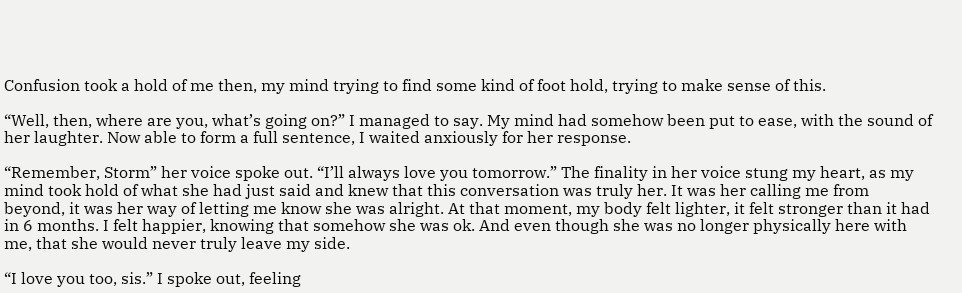Confusion took a hold of me then, my mind trying to find some kind of foot hold, trying to make sense of this.

“Well, then, where are you, what’s going on?” I managed to say. My mind had somehow been put to ease, with the sound of her laughter. Now able to form a full sentence, I waited anxiously for her response.

“Remember, Storm” her voice spoke out. “I’ll always love you tomorrow.” The finality in her voice stung my heart, as my mind took hold of what she had just said and knew that this conversation was truly her. It was her calling me from beyond, it was her way of letting me know she was alright. At that moment, my body felt lighter, it felt stronger than it had in 6 months. I felt happier, knowing that somehow she was ok. And even though she was no longer physically here with me, that she would never truly leave my side.

“I love you too, sis.” I spoke out, feeling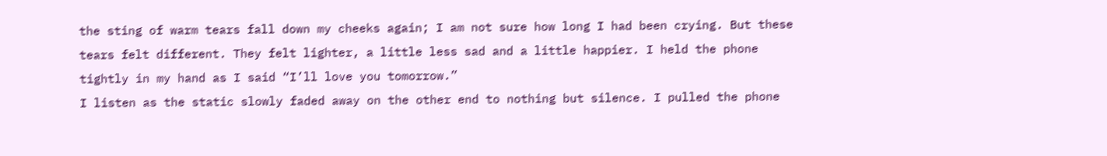the sting of warm tears fall down my cheeks again; I am not sure how long I had been crying. But these tears felt different. They felt lighter, a little less sad and a little happier. I held the phone tightly in my hand as I said “I’ll love you tomorrow.”
I listen as the static slowly faded away on the other end to nothing but silence. I pulled the phone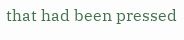that had been pressed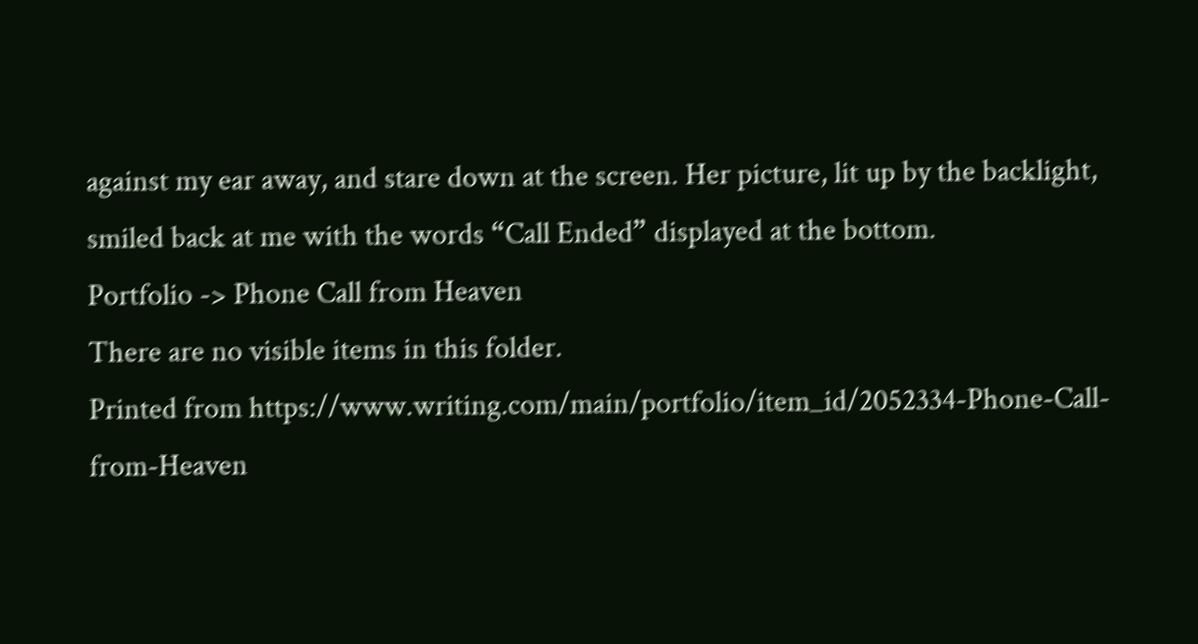against my ear away, and stare down at the screen. Her picture, lit up by the backlight, smiled back at me with the words “Call Ended” displayed at the bottom.
Portfolio -> Phone Call from Heaven
There are no visible items in this folder.
Printed from https://www.writing.com/main/portfolio/item_id/2052334-Phone-Call-from-Heaven